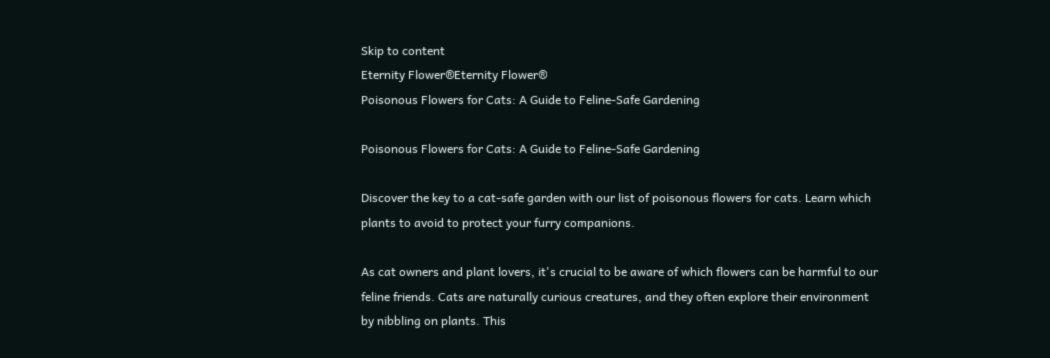Skip to content
Eternity Flower®Eternity Flower®
Poisonous Flowers for Cats: A Guide to Feline-Safe Gardening

Poisonous Flowers for Cats: A Guide to Feline-Safe Gardening

Discover the key to a cat-safe garden with our list of poisonous flowers for cats. Learn which plants to avoid to protect your furry companions.

As cat owners and plant lovers, it's crucial to be aware of which flowers can be harmful to our feline friends. Cats are naturally curious creatures, and they often explore their environment by nibbling on plants. This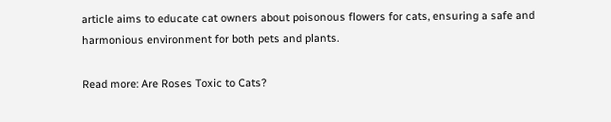article aims to educate cat owners about poisonous flowers for cats, ensuring a safe and harmonious environment for both pets and plants.

Read more: Are Roses Toxic to Cats?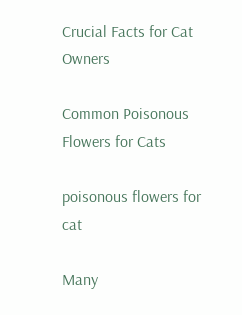Crucial Facts for Cat Owners

Common Poisonous Flowers for Cats

poisonous flowers for cat

Many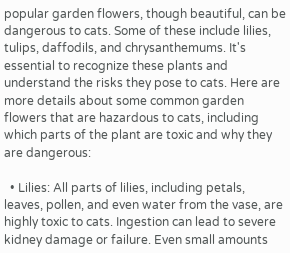popular garden flowers, though beautiful, can be dangerous to cats. Some of these include lilies, tulips, daffodils, and chrysanthemums. It's essential to recognize these plants and understand the risks they pose to cats. Here are more details about some common garden flowers that are hazardous to cats, including which parts of the plant are toxic and why they are dangerous:

  • Lilies: All parts of lilies, including petals, leaves, pollen, and even water from the vase, are highly toxic to cats. Ingestion can lead to severe kidney damage or failure. Even small amounts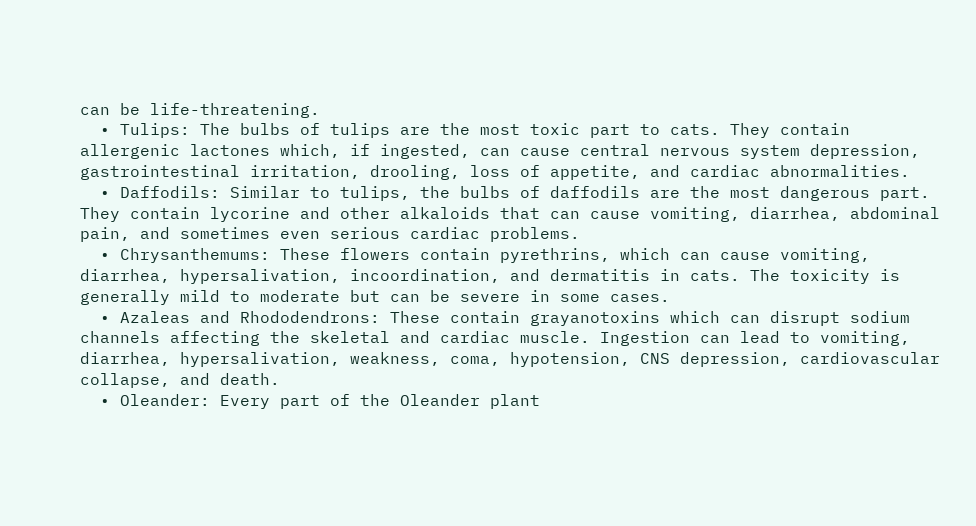can be life-threatening.
  • Tulips: The bulbs of tulips are the most toxic part to cats. They contain allergenic lactones which, if ingested, can cause central nervous system depression, gastrointestinal irritation, drooling, loss of appetite, and cardiac abnormalities.
  • Daffodils: Similar to tulips, the bulbs of daffodils are the most dangerous part. They contain lycorine and other alkaloids that can cause vomiting, diarrhea, abdominal pain, and sometimes even serious cardiac problems.
  • Chrysanthemums: These flowers contain pyrethrins, which can cause vomiting, diarrhea, hypersalivation, incoordination, and dermatitis in cats. The toxicity is generally mild to moderate but can be severe in some cases.
  • Azaleas and Rhododendrons: These contain grayanotoxins which can disrupt sodium channels affecting the skeletal and cardiac muscle. Ingestion can lead to vomiting, diarrhea, hypersalivation, weakness, coma, hypotension, CNS depression, cardiovascular collapse, and death.
  • Oleander: Every part of the Oleander plant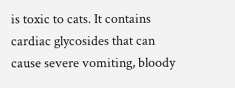is toxic to cats. It contains cardiac glycosides that can cause severe vomiting, bloody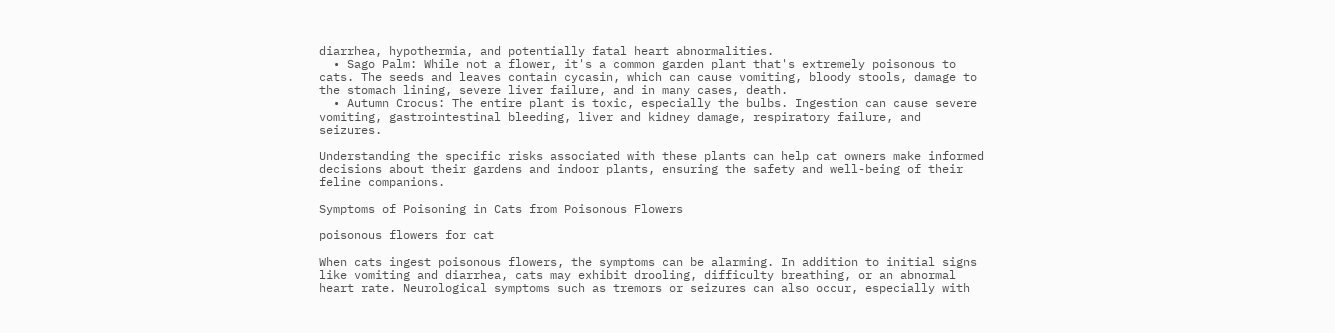diarrhea, hypothermia, and potentially fatal heart abnormalities.
  • Sago Palm: While not a flower, it's a common garden plant that's extremely poisonous to cats. The seeds and leaves contain cycasin, which can cause vomiting, bloody stools, damage to the stomach lining, severe liver failure, and in many cases, death.
  • Autumn Crocus: The entire plant is toxic, especially the bulbs. Ingestion can cause severe vomiting, gastrointestinal bleeding, liver and kidney damage, respiratory failure, and seizures.

Understanding the specific risks associated with these plants can help cat owners make informed decisions about their gardens and indoor plants, ensuring the safety and well-being of their feline companions.

Symptoms of Poisoning in Cats from Poisonous Flowers

poisonous flowers for cat

When cats ingest poisonous flowers, the symptoms can be alarming. In addition to initial signs like vomiting and diarrhea, cats may exhibit drooling, difficulty breathing, or an abnormal heart rate. Neurological symptoms such as tremors or seizures can also occur, especially with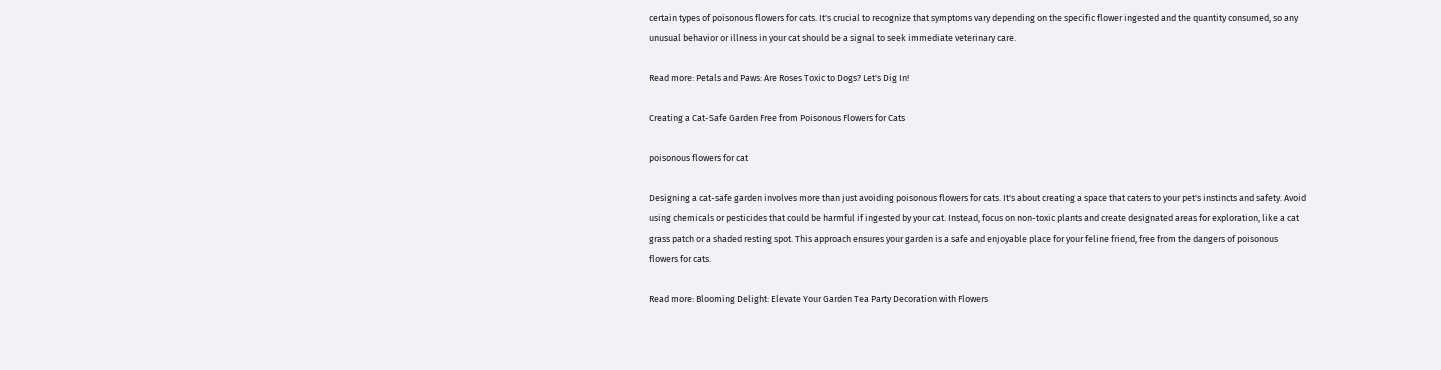certain types of poisonous flowers for cats. It's crucial to recognize that symptoms vary depending on the specific flower ingested and the quantity consumed, so any unusual behavior or illness in your cat should be a signal to seek immediate veterinary care.

Read more: Petals and Paws: Are Roses Toxic to Dogs? Let's Dig In!

Creating a Cat-Safe Garden Free from Poisonous Flowers for Cats

poisonous flowers for cat

Designing a cat-safe garden involves more than just avoiding poisonous flowers for cats. It's about creating a space that caters to your pet's instincts and safety. Avoid using chemicals or pesticides that could be harmful if ingested by your cat. Instead, focus on non-toxic plants and create designated areas for exploration, like a cat grass patch or a shaded resting spot. This approach ensures your garden is a safe and enjoyable place for your feline friend, free from the dangers of poisonous flowers for cats.

Read more: Blooming Delight: Elevate Your Garden Tea Party Decoration with Flowers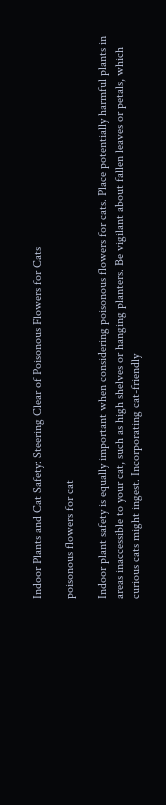Indoor Plants and Cat Safety: Steering Clear of Poisonous Flowers for Cats

poisonous flowers for cat

Indoor plant safety is equally important when considering poisonous flowers for cats. Place potentially harmful plants in areas inaccessible to your cat, such as high shelves or hanging planters. Be vigilant about fallen leaves or petals, which curious cats might ingest. Incorporating cat-friendly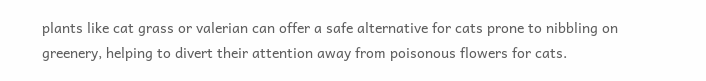plants like cat grass or valerian can offer a safe alternative for cats prone to nibbling on greenery, helping to divert their attention away from poisonous flowers for cats.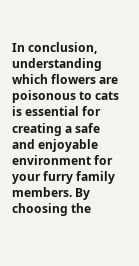In conclusion, understanding which flowers are poisonous to cats is essential for creating a safe and enjoyable environment for your furry family members. By choosing the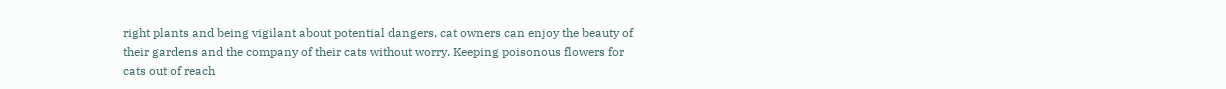right plants and being vigilant about potential dangers, cat owners can enjoy the beauty of their gardens and the company of their cats without worry. Keeping poisonous flowers for cats out of reach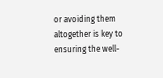or avoiding them altogether is key to ensuring the well-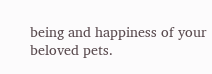being and happiness of your beloved pets.